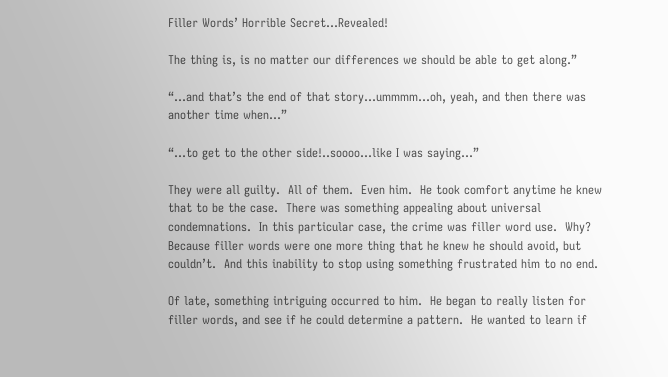Filler Words’ Horrible Secret…Revealed!

The thing is, is no matter our differences we should be able to get along.”

“…and that’s the end of that story…ummmm…oh, yeah, and then there was another time when…”

“…to get to the other side!..soooo…like I was saying…”

They were all guilty.  All of them.  Even him.  He took comfort anytime he knew that to be the case.  There was something appealing about universal condemnations.  In this particular case, the crime was filler word use.  Why?  Because filler words were one more thing that he knew he should avoid, but couldn’t.  And this inability to stop using something frustrated him to no end.

Of late, something intriguing occurred to him.  He began to really listen for filler words, and see if he could determine a pattern.  He wanted to learn if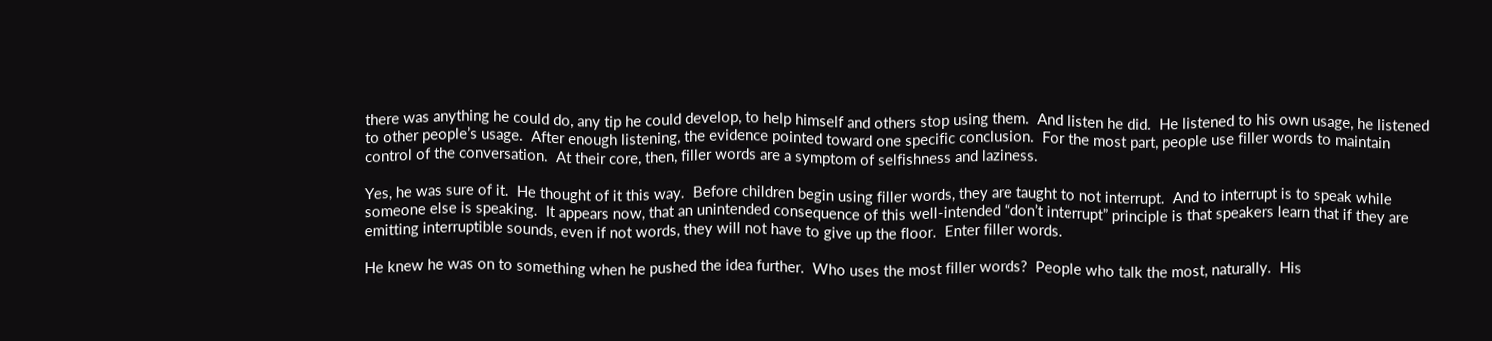there was anything he could do, any tip he could develop, to help himself and others stop using them.  And listen he did.  He listened to his own usage, he listened to other people’s usage.  After enough listening, the evidence pointed toward one specific conclusion.  For the most part, people use filler words to maintain control of the conversation.  At their core, then, filler words are a symptom of selfishness and laziness.

Yes, he was sure of it.  He thought of it this way.  Before children begin using filler words, they are taught to not interrupt.  And to interrupt is to speak while someone else is speaking.  It appears now, that an unintended consequence of this well-intended “don’t interrupt” principle is that speakers learn that if they are emitting interruptible sounds, even if not words, they will not have to give up the floor.  Enter filler words.

He knew he was on to something when he pushed the idea further.  Who uses the most filler words?  People who talk the most, naturally.  His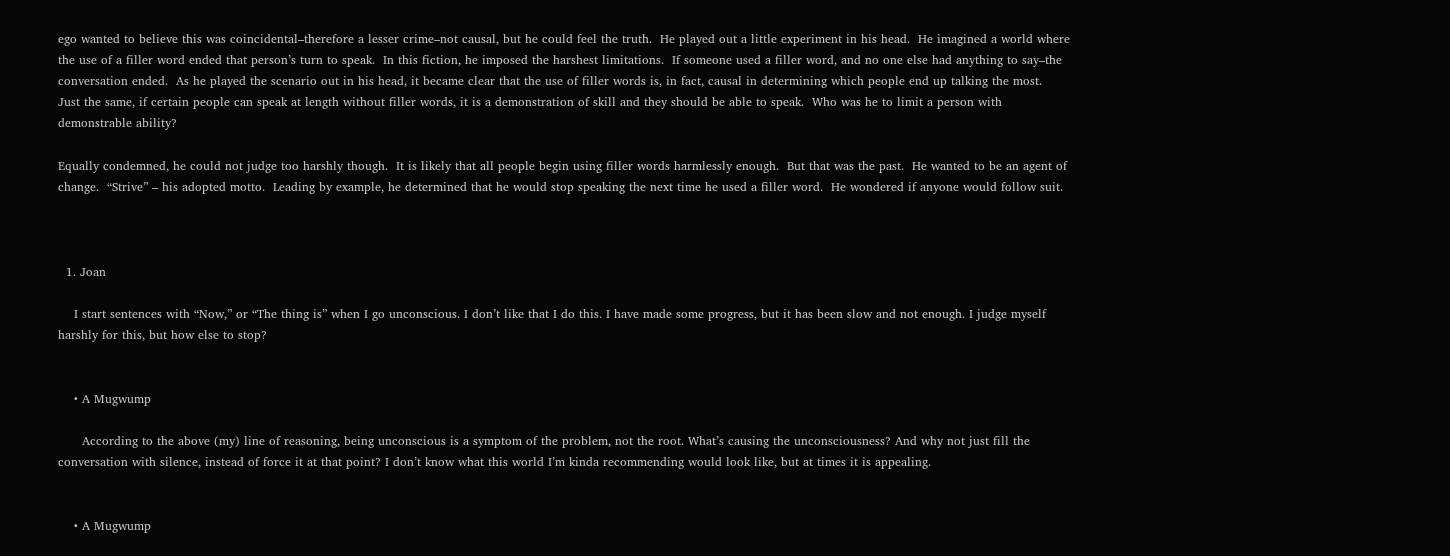ego wanted to believe this was coincidental–therefore a lesser crime–not causal, but he could feel the truth.  He played out a little experiment in his head.  He imagined a world where the use of a filler word ended that person’s turn to speak.  In this fiction, he imposed the harshest limitations.  If someone used a filler word, and no one else had anything to say–the conversation ended.  As he played the scenario out in his head, it became clear that the use of filler words is, in fact, causal in determining which people end up talking the most.  Just the same, if certain people can speak at length without filler words, it is a demonstration of skill and they should be able to speak.  Who was he to limit a person with demonstrable ability?

Equally condemned, he could not judge too harshly though.  It is likely that all people begin using filler words harmlessly enough.  But that was the past.  He wanted to be an agent of change.  “Strive” – his adopted motto.  Leading by example, he determined that he would stop speaking the next time he used a filler word.  He wondered if anyone would follow suit.



  1. Joan

    I start sentences with “Now,” or “The thing is” when I go unconscious. I don’t like that I do this. I have made some progress, but it has been slow and not enough. I judge myself harshly for this, but how else to stop?


    • A Mugwump

      According to the above (my) line of reasoning, being unconscious is a symptom of the problem, not the root. What’s causing the unconsciousness? And why not just fill the conversation with silence, instead of force it at that point? I don’t know what this world I’m kinda recommending would look like, but at times it is appealing.


    • A Mugwump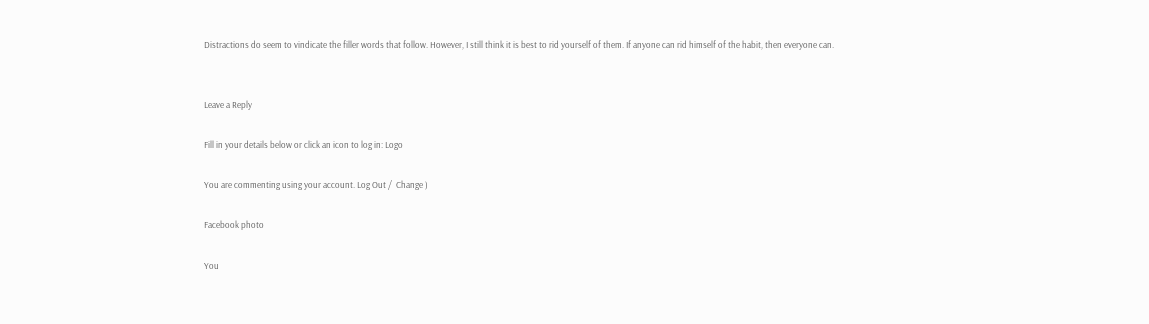Distractions do seem to vindicate the filler words that follow. However, I still think it is best to rid yourself of them. If anyone can rid himself of the habit, then everyone can.


Leave a Reply

Fill in your details below or click an icon to log in: Logo

You are commenting using your account. Log Out /  Change )

Facebook photo

You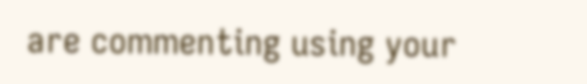are commenting using your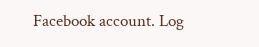Facebook account. Log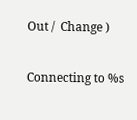Out /  Change )

Connecting to %s